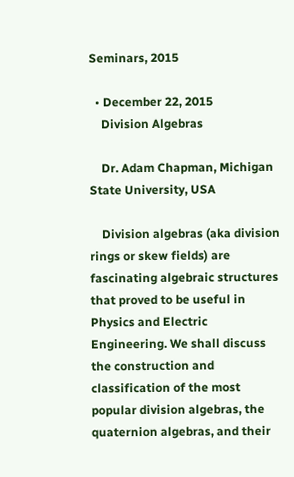Seminars, 2015

  • December 22, 2015
    Division Algebras

    Dr. Adam Chapman, Michigan State University, USA

    Division algebras (aka division rings or skew fields) are fascinating algebraic structures that proved to be useful in Physics and Electric Engineering. We shall discuss the construction and classification of the most popular division algebras, the quaternion algebras, and their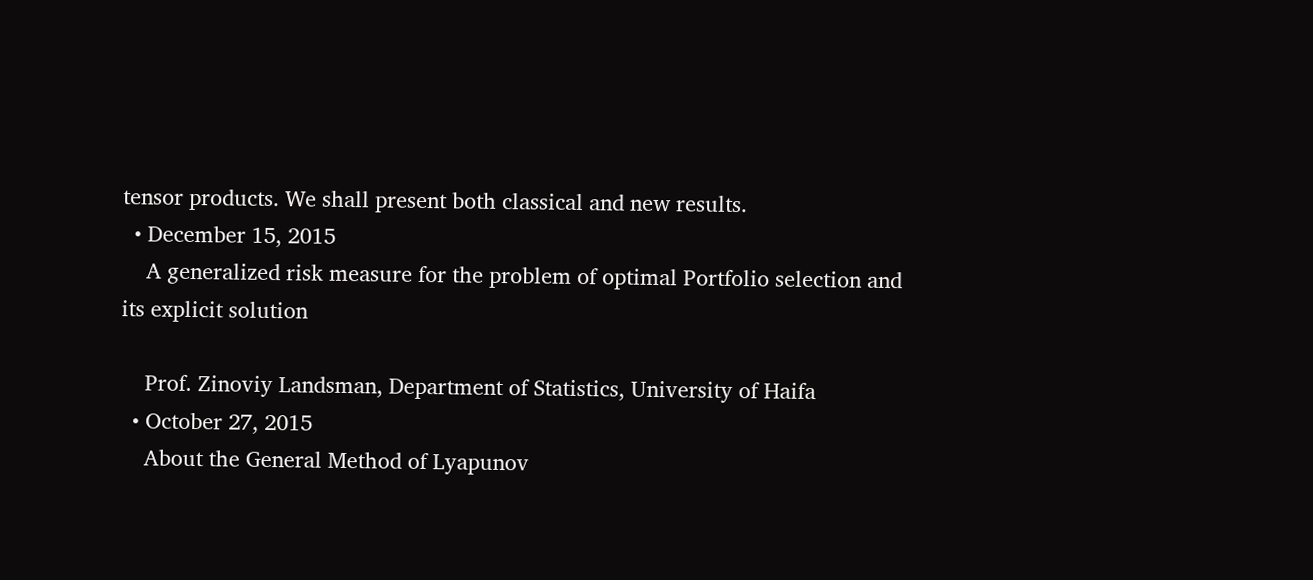tensor products. We shall present both classical and new results.
  • December 15, 2015
    A generalized risk measure for the problem of optimal Portfolio selection and its explicit solution

    Prof. Zinoviy Landsman, Department of Statistics, University of Haifa
  • October 27, 2015
    About the General Method of Lyapunov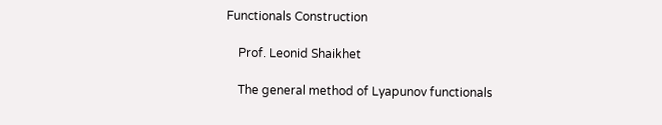Functionals Construction

    Prof. Leonid Shaikhet

    The general method of Lyapunov functionals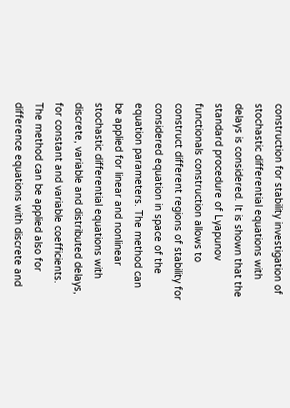construction for stability investigation of stochastic differential equations with delays is considered. It is shown that the standard procedure of Lyapunov functionals construction allows to construct different regions of stability for considered equation in space of the equation parameters. The method can be applied for linear and nonlinear stochastic differential equations with discrete, variable and distributed delays, for constant and variable coefficients. The method can be applied also for difference equations with discrete and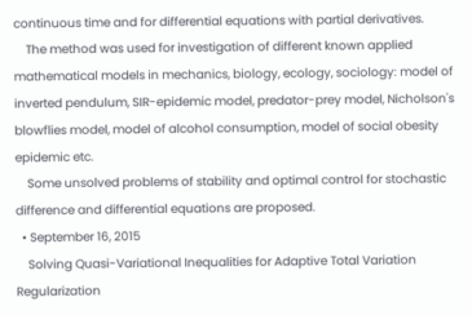continuous time and for differential equations with partial derivatives.
    The method was used for investigation of different known applied mathematical models in mechanics, biology, ecology, sociology: model of inverted pendulum, SIR-epidemic model, predator-prey model, Nicholson's blowflies model, model of alcohol consumption, model of social obesity epidemic etc.
    Some unsolved problems of stability and optimal control for stochastic difference and differential equations are proposed.
  • September 16, 2015
    Solving Quasi-Variational Inequalities for Adaptive Total Variation Regularization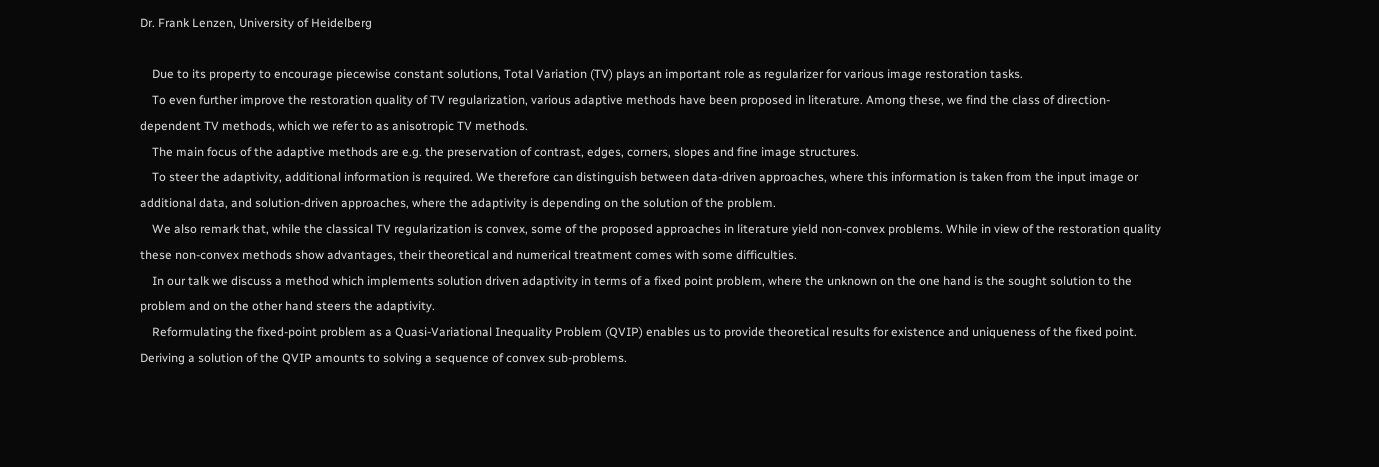Dr. Frank Lenzen, University of Heidelberg

    Due to its property to encourage piecewise constant solutions, Total Variation (TV) plays an important role as regularizer for various image restoration tasks.
    To even further improve the restoration quality of TV regularization, various adaptive methods have been proposed in literature. Among these, we find the class of direction-dependent TV methods, which we refer to as anisotropic TV methods.
    The main focus of the adaptive methods are e.g. the preservation of contrast, edges, corners, slopes and fine image structures.
    To steer the adaptivity, additional information is required. We therefore can distinguish between data-driven approaches, where this information is taken from the input image or additional data, and solution-driven approaches, where the adaptivity is depending on the solution of the problem.
    We also remark that, while the classical TV regularization is convex, some of the proposed approaches in literature yield non-convex problems. While in view of the restoration quality these non-convex methods show advantages, their theoretical and numerical treatment comes with some difficulties.
    In our talk we discuss a method which implements solution driven adaptivity in terms of a fixed point problem, where the unknown on the one hand is the sought solution to the problem and on the other hand steers the adaptivity.
    Reformulating the fixed-point problem as a Quasi-Variational Inequality Problem (QVIP) enables us to provide theoretical results for existence and uniqueness of the fixed point. Deriving a solution of the QVIP amounts to solving a sequence of convex sub-problems.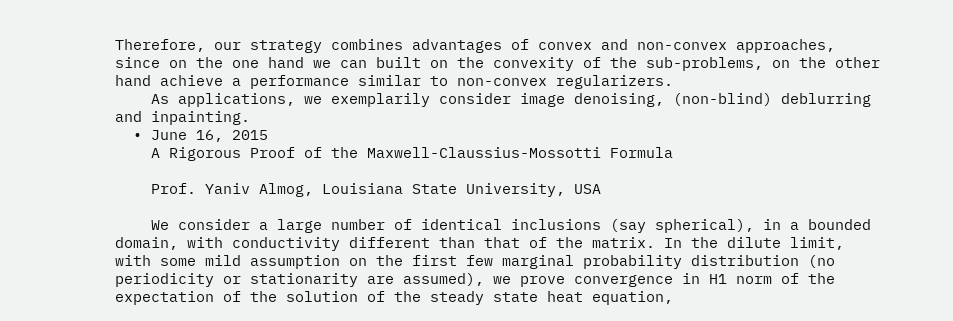Therefore, our strategy combines advantages of convex and non-convex approaches, since on the one hand we can built on the convexity of the sub-problems, on the other hand achieve a performance similar to non-convex regularizers.
    As applications, we exemplarily consider image denoising, (non-blind) deblurring and inpainting.
  • June 16, 2015
    A Rigorous Proof of the Maxwell-Claussius-Mossotti Formula

    Prof. Yaniv Almog, Louisiana State University, USA

    We consider a large number of identical inclusions (say spherical), in a bounded domain, with conductivity different than that of the matrix. In the dilute limit, with some mild assumption on the first few marginal probability distribution (no periodicity or stationarity are assumed), we prove convergence in H1 norm of the expectation of the solution of the steady state heat equation,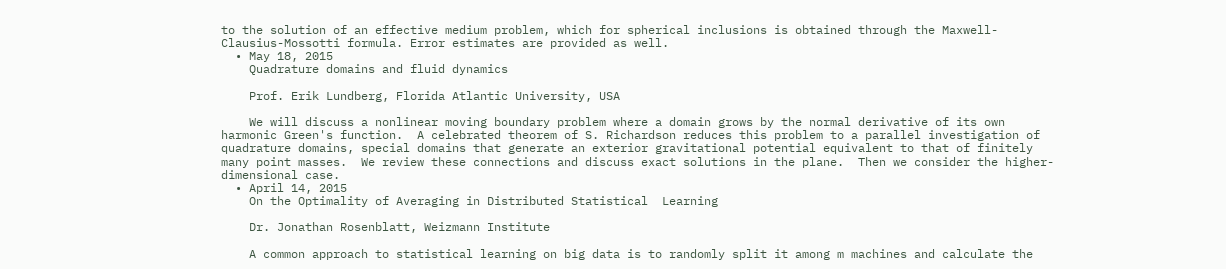to the solution of an effective medium problem, which for spherical inclusions is obtained through the Maxwell-Clausius-Mossotti formula. Error estimates are provided as well.
  • May 18, 2015
    Quadrature domains and fluid dynamics

    Prof. Erik Lundberg, Florida Atlantic University, USA

    We will discuss a nonlinear moving boundary problem where a domain grows by the normal derivative of its own harmonic Green's function.  A celebrated theorem of S. Richardson reduces this problem to a parallel investigation of quadrature domains, special domains that generate an exterior gravitational potential equivalent to that of finitely many point masses.  We review these connections and discuss exact solutions in the plane.  Then we consider the higher-dimensional case.
  • April 14, 2015
    On the Optimality of Averaging in Distributed Statistical  Learning

    Dr. Jonathan Rosenblatt, Weizmann Institute

    A common approach to statistical learning on big data is to randomly split it among m machines and calculate the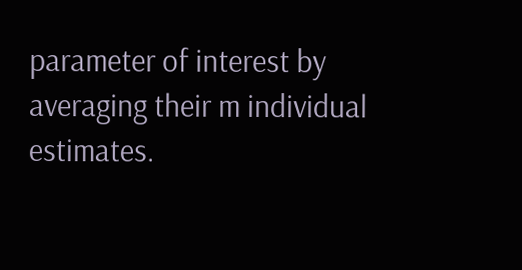parameter of interest by averaging their m individual estimates.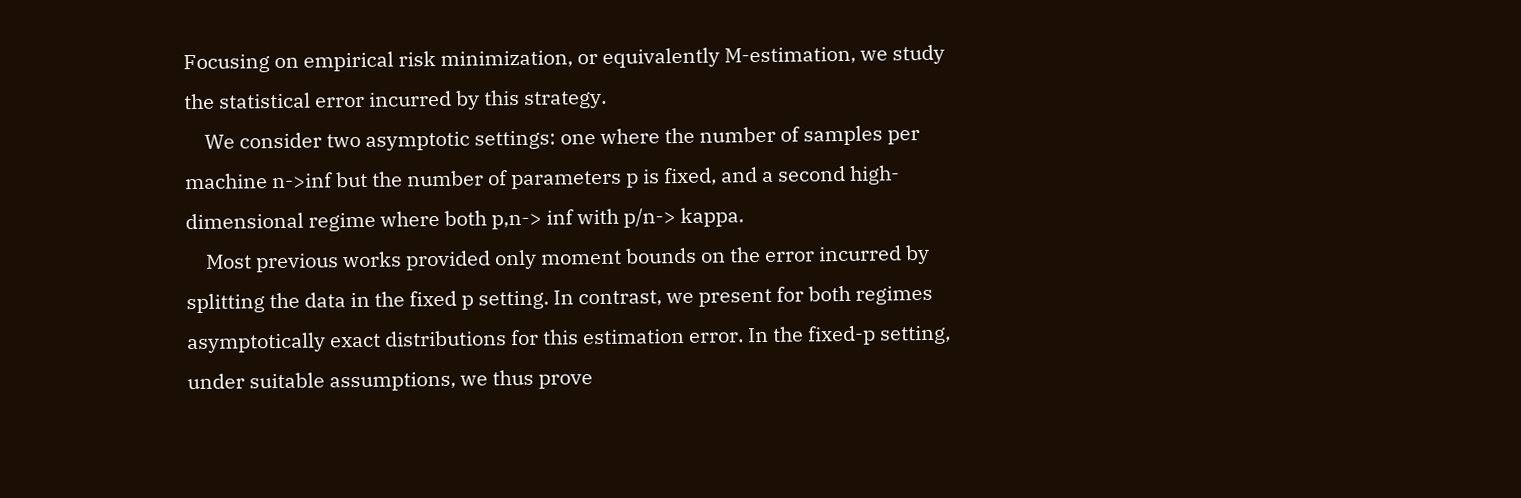Focusing on empirical risk minimization, or equivalently M-estimation, we study the statistical error incurred by this strategy.
    We consider two asymptotic settings: one where the number of samples per machine n->inf but the number of parameters p is fixed, and a second high-dimensional regime where both p,n-> inf with p/n-> kappa.
    Most previous works provided only moment bounds on the error incurred by splitting the data in the fixed p setting. In contrast, we present for both regimes asymptotically exact distributions for this estimation error. In the fixed-p setting, under suitable assumptions, we thus prove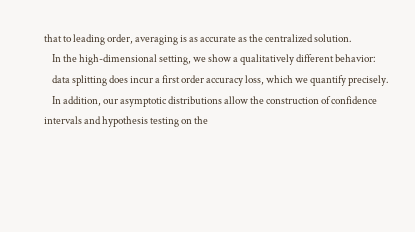that to leading order, averaging is as accurate as the centralized solution.
    In the high-dimensional setting, we show a qualitatively different behavior:
    data splitting does incur a first order accuracy loss, which we quantify precisely.
    In addition, our asymptotic distributions allow the construction of confidence intervals and hypothesis testing on the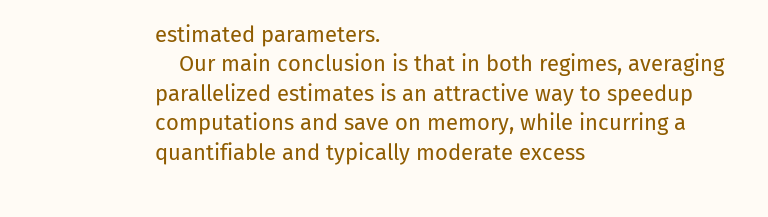estimated parameters.
    Our main conclusion is that in both regimes, averaging parallelized estimates is an attractive way to speedup computations and save on memory, while incurring a quantifiable and typically moderate excess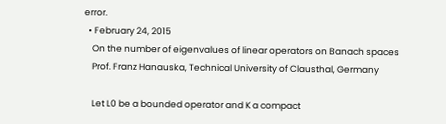error.
  • February 24, 2015
    On the number of eigenvalues of linear operators on Banach spaces
    Prof. Franz Hanauska, Technical University of Clausthal, Germany

    Let L0 be a bounded operator and K a compact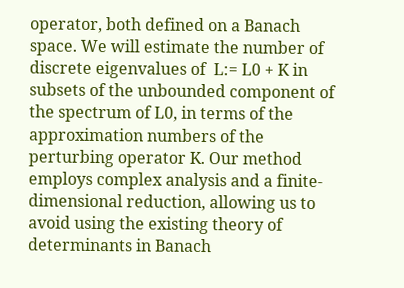operator, both defined on a Banach space. We will estimate the number of discrete eigenvalues of  L:= L0 + K in subsets of the unbounded component of the spectrum of L0, in terms of the approximation numbers of the perturbing operator K. Our method employs complex analysis and a finite-dimensional reduction, allowing us to avoid using the existing theory of determinants in Banach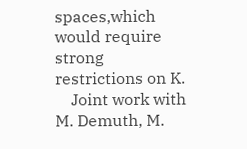spaces,which would require strong restrictions on K.
    Joint work with M. Demuth, M.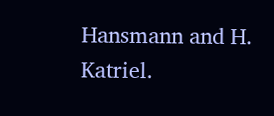Hansmann and H. Katriel.